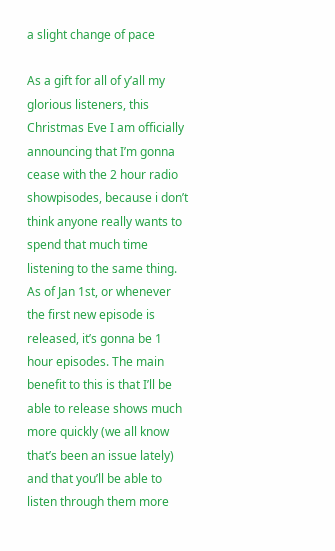a slight change of pace

As a gift for all of y’all my glorious listeners, this Christmas Eve I am officially announcing that I’m gonna cease with the 2 hour radio showpisodes, because i don’t think anyone really wants to spend that much time listening to the same thing. As of Jan 1st, or whenever the first new episode is released, it’s gonna be 1 hour episodes. The main benefit to this is that I’ll be able to release shows much more quickly (we all know that’s been an issue lately) and that you’ll be able to listen through them more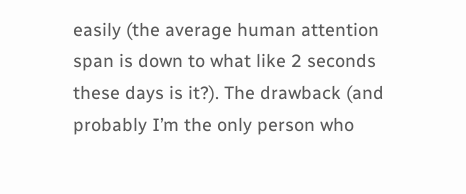easily (the average human attention span is down to what like 2 seconds these days is it?). The drawback (and probably I’m the only person who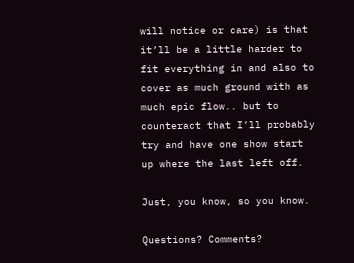will notice or care) is that it’ll be a little harder to fit everything in and also to cover as much ground with as much epic flow.. but to counteract that I’ll probably try and have one show start up where the last left off.

Just, you know, so you know.

Questions? Comments?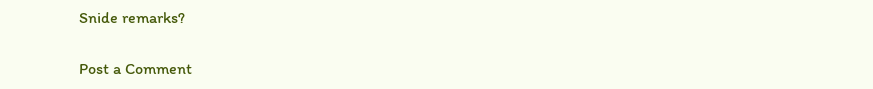Snide remarks?

Post a Comment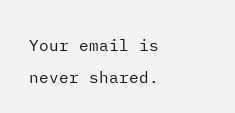Your email is never shared.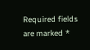Required fields are marked *